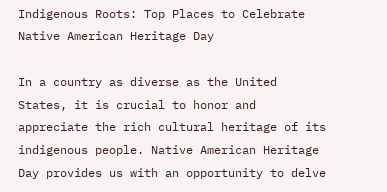Indigenous Roots: Top Places to Celebrate Native American Heritage Day

In a country as diverse as the United States, it is crucial to honor and appreciate the rich cultural heritage of its indigenous people. Native American Heritage Day provides us with an opportunity to delve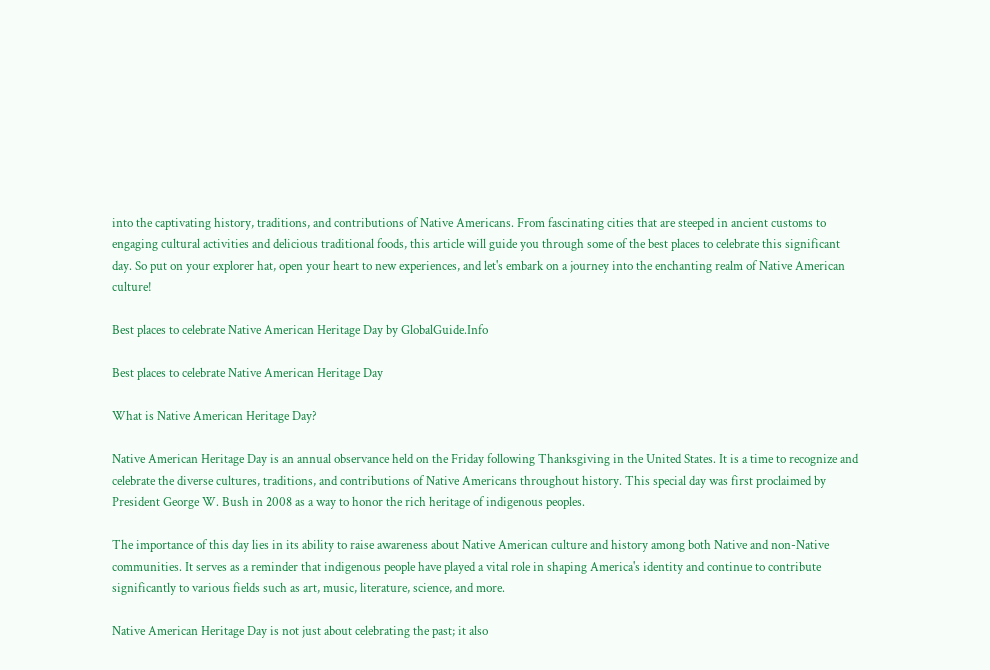into the captivating history, traditions, and contributions of Native Americans. From fascinating cities that are steeped in ancient customs to engaging cultural activities and delicious traditional foods, this article will guide you through some of the best places to celebrate this significant day. So put on your explorer hat, open your heart to new experiences, and let's embark on a journey into the enchanting realm of Native American culture!

Best places to celebrate Native American Heritage Day by GlobalGuide.Info

Best places to celebrate Native American Heritage Day

What is Native American Heritage Day?

Native American Heritage Day is an annual observance held on the Friday following Thanksgiving in the United States. It is a time to recognize and celebrate the diverse cultures, traditions, and contributions of Native Americans throughout history. This special day was first proclaimed by President George W. Bush in 2008 as a way to honor the rich heritage of indigenous peoples.

The importance of this day lies in its ability to raise awareness about Native American culture and history among both Native and non-Native communities. It serves as a reminder that indigenous people have played a vital role in shaping America's identity and continue to contribute significantly to various fields such as art, music, literature, science, and more.

Native American Heritage Day is not just about celebrating the past; it also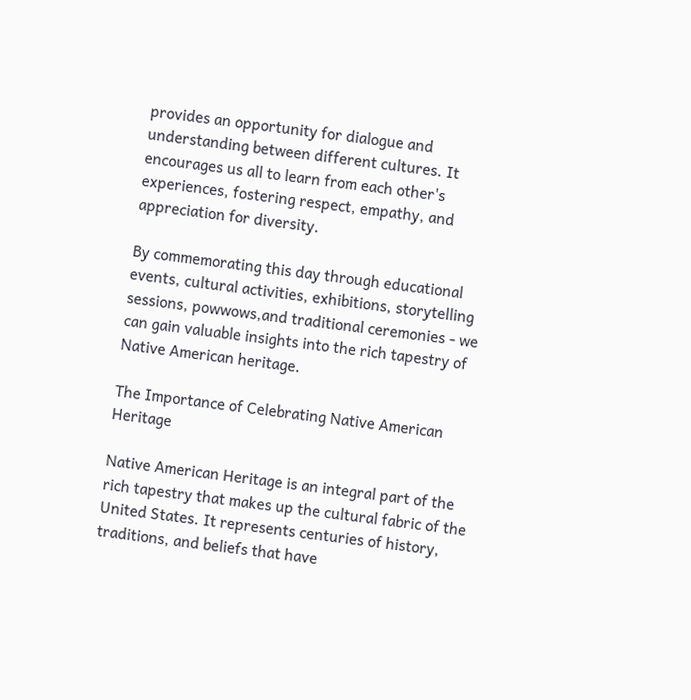provides an opportunity for dialogue and understanding between different cultures. It encourages us all to learn from each other's experiences, fostering respect, empathy, and appreciation for diversity.

By commemorating this day through educational events, cultural activities, exhibitions, storytelling sessions, powwows,and traditional ceremonies - we can gain valuable insights into the rich tapestry of Native American heritage.

The Importance of Celebrating Native American Heritage

Native American Heritage is an integral part of the rich tapestry that makes up the cultural fabric of the United States. It represents centuries of history, traditions, and beliefs that have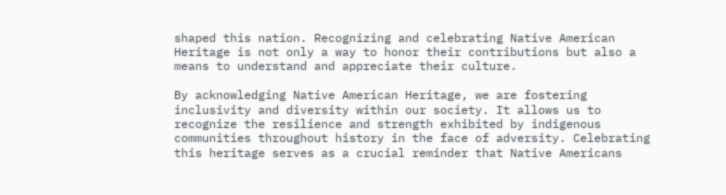shaped this nation. Recognizing and celebrating Native American Heritage is not only a way to honor their contributions but also a means to understand and appreciate their culture.

By acknowledging Native American Heritage, we are fostering inclusivity and diversity within our society. It allows us to recognize the resilience and strength exhibited by indigenous communities throughout history in the face of adversity. Celebrating this heritage serves as a crucial reminder that Native Americans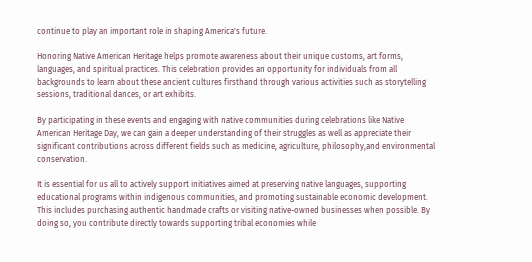continue to play an important role in shaping America's future.

Honoring Native American Heritage helps promote awareness about their unique customs, art forms, languages, and spiritual practices. This celebration provides an opportunity for individuals from all backgrounds to learn about these ancient cultures firsthand through various activities such as storytelling sessions, traditional dances, or art exhibits.

By participating in these events and engaging with native communities during celebrations like Native American Heritage Day, we can gain a deeper understanding of their struggles as well as appreciate their significant contributions across different fields such as medicine, agriculture, philosophy,and environmental conservation.

It is essential for us all to actively support initiatives aimed at preserving native languages, supporting educational programs within indigenous communities, and promoting sustainable economic development. This includes purchasing authentic handmade crafts or visiting native-owned businesses when possible. By doing so, you contribute directly towards supporting tribal economies while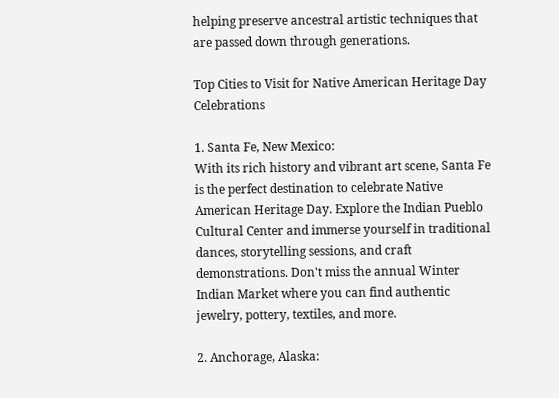helping preserve ancestral artistic techniques that are passed down through generations.

Top Cities to Visit for Native American Heritage Day Celebrations

1. Santa Fe, New Mexico:
With its rich history and vibrant art scene, Santa Fe is the perfect destination to celebrate Native American Heritage Day. Explore the Indian Pueblo Cultural Center and immerse yourself in traditional dances, storytelling sessions, and craft demonstrations. Don't miss the annual Winter Indian Market where you can find authentic jewelry, pottery, textiles, and more.

2. Anchorage, Alaska: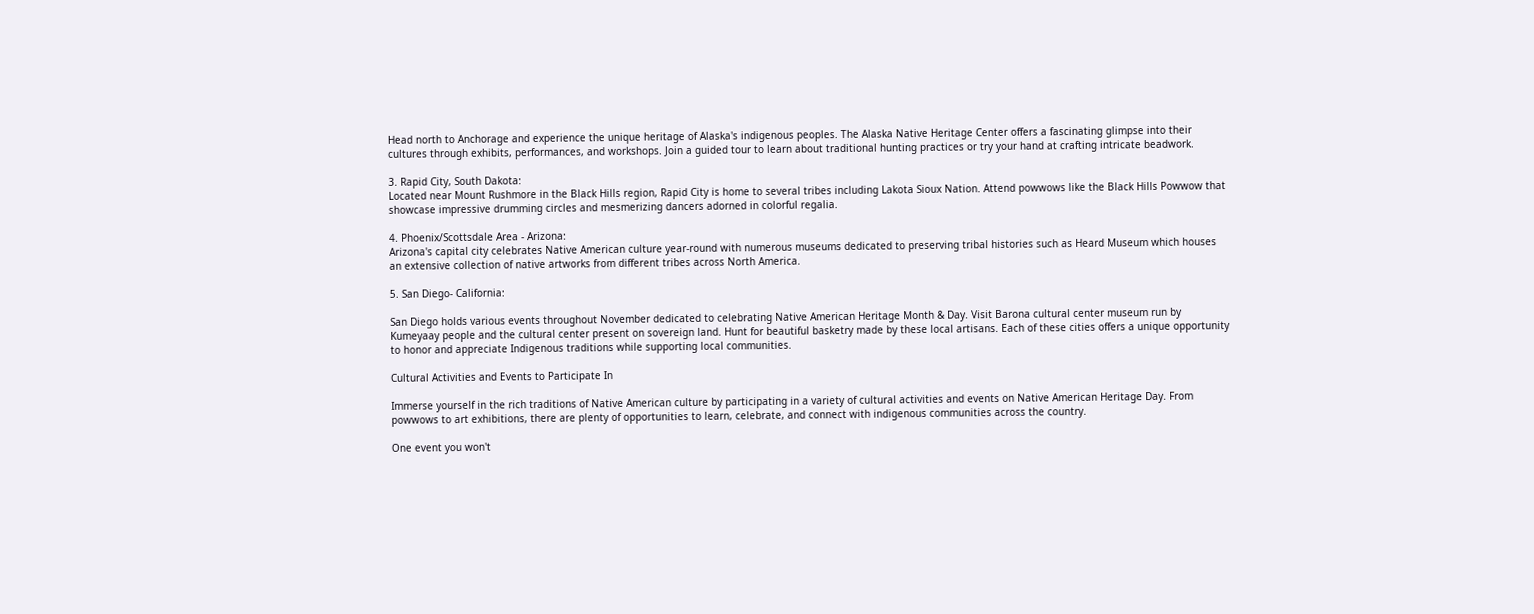Head north to Anchorage and experience the unique heritage of Alaska's indigenous peoples. The Alaska Native Heritage Center offers a fascinating glimpse into their cultures through exhibits, performances, and workshops. Join a guided tour to learn about traditional hunting practices or try your hand at crafting intricate beadwork.

3. Rapid City, South Dakota:
Located near Mount Rushmore in the Black Hills region, Rapid City is home to several tribes including Lakota Sioux Nation. Attend powwows like the Black Hills Powwow that showcase impressive drumming circles and mesmerizing dancers adorned in colorful regalia.

4. Phoenix/Scottsdale Area - Arizona:
Arizona's capital city celebrates Native American culture year-round with numerous museums dedicated to preserving tribal histories such as Heard Museum which houses an extensive collection of native artworks from different tribes across North America.

5. San Diego- California:

San Diego holds various events throughout November dedicated to celebrating Native American Heritage Month & Day. Visit Barona cultural center museum run by Kumeyaay people and the cultural center present on sovereign land. Hunt for beautiful basketry made by these local artisans. Each of these cities offers a unique opportunity to honor and appreciate Indigenous traditions while supporting local communities.

Cultural Activities and Events to Participate In

Immerse yourself in the rich traditions of Native American culture by participating in a variety of cultural activities and events on Native American Heritage Day. From powwows to art exhibitions, there are plenty of opportunities to learn, celebrate, and connect with indigenous communities across the country.

One event you won't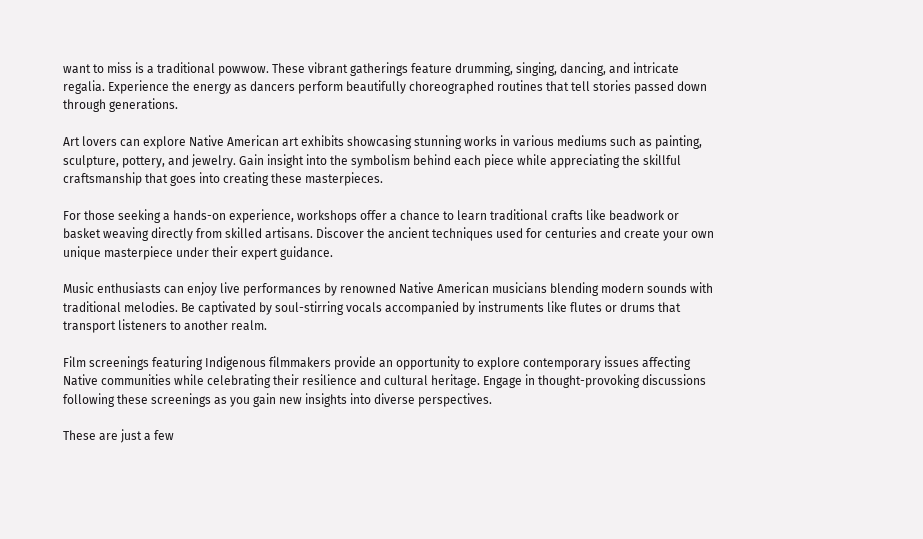want to miss is a traditional powwow. These vibrant gatherings feature drumming, singing, dancing, and intricate regalia. Experience the energy as dancers perform beautifully choreographed routines that tell stories passed down through generations.

Art lovers can explore Native American art exhibits showcasing stunning works in various mediums such as painting, sculpture, pottery, and jewelry. Gain insight into the symbolism behind each piece while appreciating the skillful craftsmanship that goes into creating these masterpieces.

For those seeking a hands-on experience, workshops offer a chance to learn traditional crafts like beadwork or basket weaving directly from skilled artisans. Discover the ancient techniques used for centuries and create your own unique masterpiece under their expert guidance.

Music enthusiasts can enjoy live performances by renowned Native American musicians blending modern sounds with traditional melodies. Be captivated by soul-stirring vocals accompanied by instruments like flutes or drums that transport listeners to another realm.

Film screenings featuring Indigenous filmmakers provide an opportunity to explore contemporary issues affecting Native communities while celebrating their resilience and cultural heritage. Engage in thought-provoking discussions following these screenings as you gain new insights into diverse perspectives.

These are just a few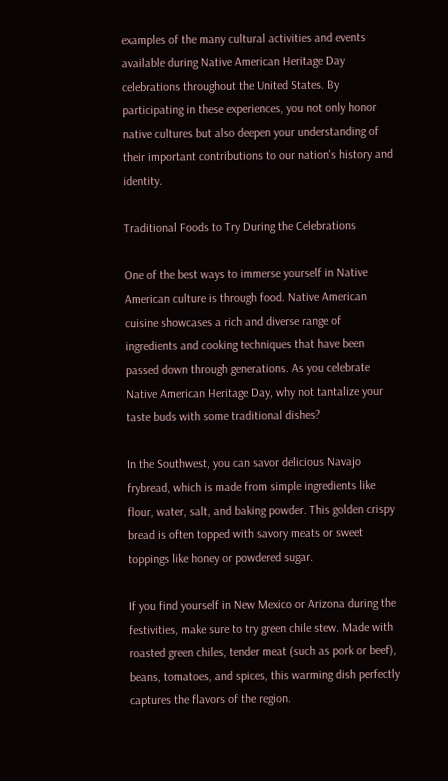examples of the many cultural activities and events available during Native American Heritage Day celebrations throughout the United States. By participating in these experiences, you not only honor native cultures but also deepen your understanding of their important contributions to our nation's history and identity.

Traditional Foods to Try During the Celebrations

One of the best ways to immerse yourself in Native American culture is through food. Native American cuisine showcases a rich and diverse range of ingredients and cooking techniques that have been passed down through generations. As you celebrate Native American Heritage Day, why not tantalize your taste buds with some traditional dishes?

In the Southwest, you can savor delicious Navajo frybread, which is made from simple ingredients like flour, water, salt, and baking powder. This golden crispy bread is often topped with savory meats or sweet toppings like honey or powdered sugar.

If you find yourself in New Mexico or Arizona during the festivities, make sure to try green chile stew. Made with roasted green chiles, tender meat (such as pork or beef), beans, tomatoes, and spices, this warming dish perfectly captures the flavors of the region.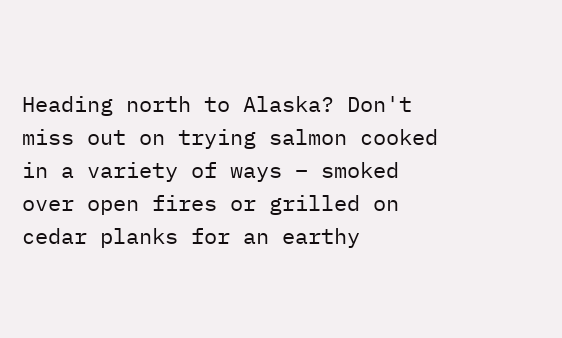Heading north to Alaska? Don't miss out on trying salmon cooked in a variety of ways – smoked over open fires or grilled on cedar planks for an earthy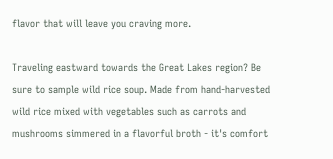flavor that will leave you craving more.

Traveling eastward towards the Great Lakes region? Be sure to sample wild rice soup. Made from hand-harvested wild rice mixed with vegetables such as carrots and mushrooms simmered in a flavorful broth - it's comfort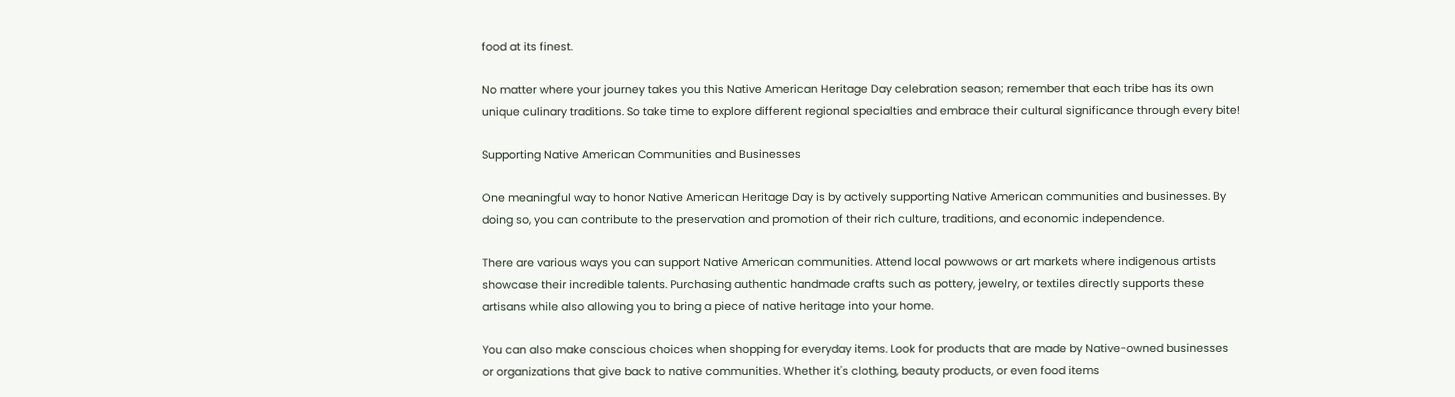food at its finest.

No matter where your journey takes you this Native American Heritage Day celebration season; remember that each tribe has its own unique culinary traditions. So take time to explore different regional specialties and embrace their cultural significance through every bite!

Supporting Native American Communities and Businesses

One meaningful way to honor Native American Heritage Day is by actively supporting Native American communities and businesses. By doing so, you can contribute to the preservation and promotion of their rich culture, traditions, and economic independence.

There are various ways you can support Native American communities. Attend local powwows or art markets where indigenous artists showcase their incredible talents. Purchasing authentic handmade crafts such as pottery, jewelry, or textiles directly supports these artisans while also allowing you to bring a piece of native heritage into your home.

You can also make conscious choices when shopping for everyday items. Look for products that are made by Native-owned businesses or organizations that give back to native communities. Whether it's clothing, beauty products, or even food items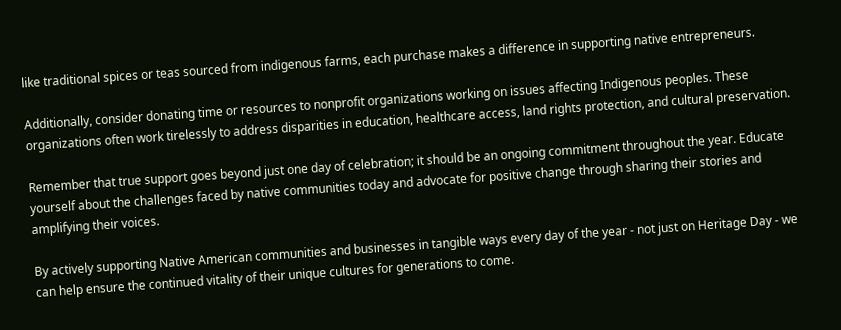like traditional spices or teas sourced from indigenous farms, each purchase makes a difference in supporting native entrepreneurs.

Additionally, consider donating time or resources to nonprofit organizations working on issues affecting Indigenous peoples. These organizations often work tirelessly to address disparities in education, healthcare access, land rights protection, and cultural preservation.

Remember that true support goes beyond just one day of celebration; it should be an ongoing commitment throughout the year. Educate yourself about the challenges faced by native communities today and advocate for positive change through sharing their stories and amplifying their voices.

By actively supporting Native American communities and businesses in tangible ways every day of the year - not just on Heritage Day - we can help ensure the continued vitality of their unique cultures for generations to come.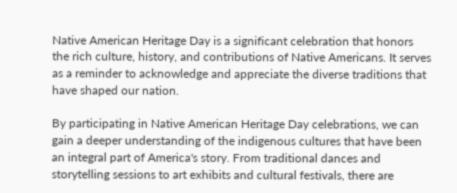Native American Heritage Day is a significant celebration that honors the rich culture, history, and contributions of Native Americans. It serves as a reminder to acknowledge and appreciate the diverse traditions that have shaped our nation.

By participating in Native American Heritage Day celebrations, we can gain a deeper understanding of the indigenous cultures that have been an integral part of America's story. From traditional dances and storytelling sessions to art exhibits and cultural festivals, there are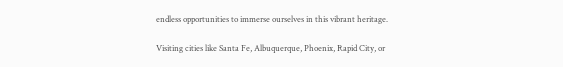endless opportunities to immerse ourselves in this vibrant heritage.

Visiting cities like Santa Fe, Albuquerque, Phoenix, Rapid City, or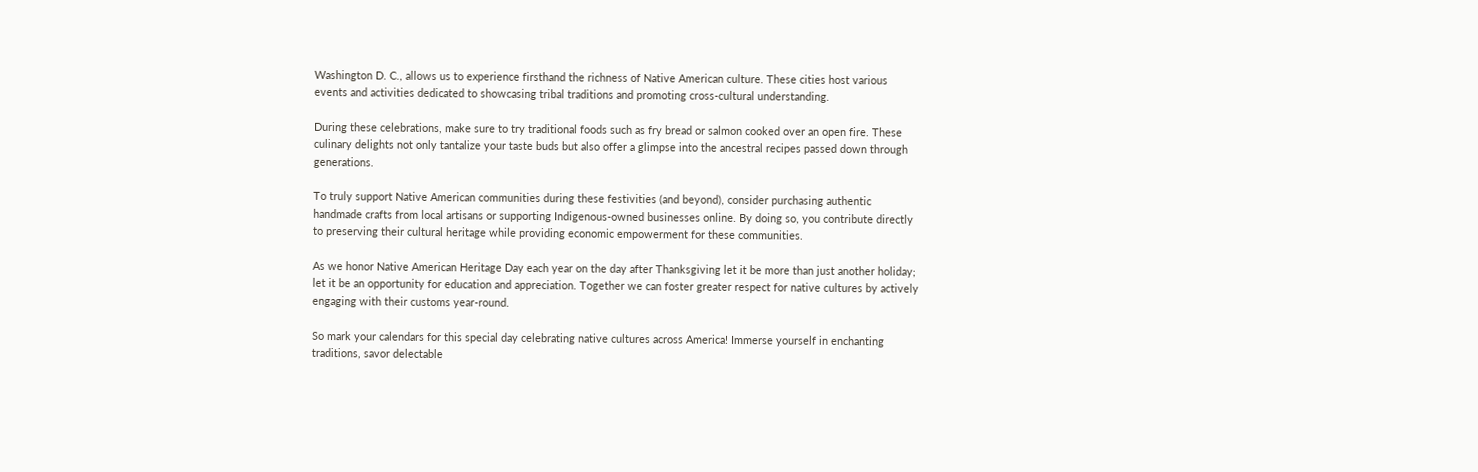Washington D. C., allows us to experience firsthand the richness of Native American culture. These cities host various events and activities dedicated to showcasing tribal traditions and promoting cross-cultural understanding.

During these celebrations, make sure to try traditional foods such as fry bread or salmon cooked over an open fire. These culinary delights not only tantalize your taste buds but also offer a glimpse into the ancestral recipes passed down through generations.

To truly support Native American communities during these festivities (and beyond), consider purchasing authentic handmade crafts from local artisans or supporting Indigenous-owned businesses online. By doing so, you contribute directly to preserving their cultural heritage while providing economic empowerment for these communities.

As we honor Native American Heritage Day each year on the day after Thanksgiving let it be more than just another holiday; let it be an opportunity for education and appreciation. Together we can foster greater respect for native cultures by actively engaging with their customs year-round.

So mark your calendars for this special day celebrating native cultures across America! Immerse yourself in enchanting traditions, savor delectable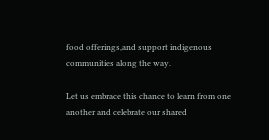food offerings,and support indigenous communities along the way.

Let us embrace this chance to learn from one another and celebrate our shared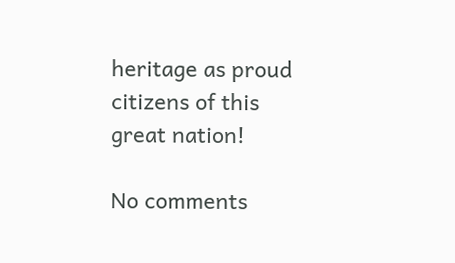heritage as proud citizens of this great nation!

No comments